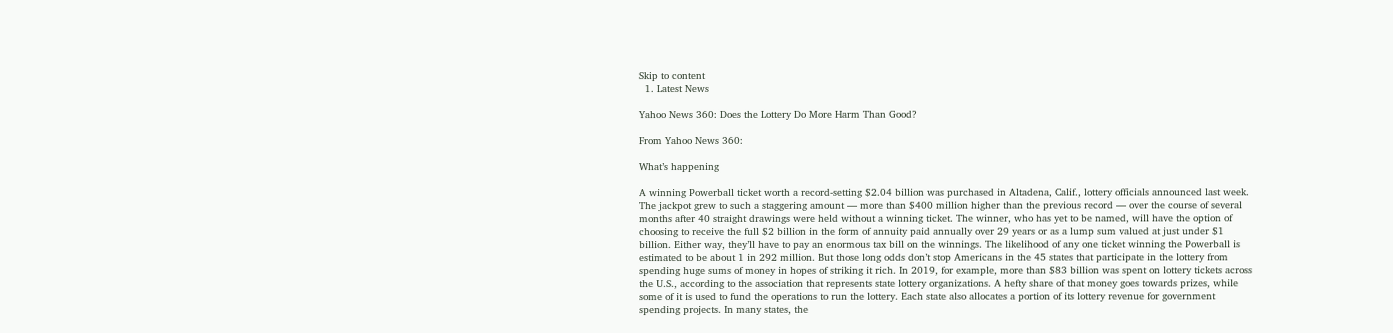Skip to content
  1. Latest News

Yahoo News 360: Does the Lottery Do More Harm Than Good?

From Yahoo News 360:

What’s happening

A winning Powerball ticket worth a record-setting $2.04 billion was purchased in Altadena, Calif., lottery officials announced last week. The jackpot grew to such a staggering amount — more than $400 million higher than the previous record — over the course of several months after 40 straight drawings were held without a winning ticket. The winner, who has yet to be named, will have the option of choosing to receive the full $2 billion in the form of annuity paid annually over 29 years or as a lump sum valued at just under $1 billion. Either way, they’ll have to pay an enormous tax bill on the winnings. The likelihood of any one ticket winning the Powerball is estimated to be about 1 in 292 million. But those long odds don’t stop Americans in the 45 states that participate in the lottery from spending huge sums of money in hopes of striking it rich. In 2019, for example, more than $83 billion was spent on lottery tickets across the U.S., according to the association that represents state lottery organizations. A hefty share of that money goes towards prizes, while some of it is used to fund the operations to run the lottery. Each state also allocates a portion of its lottery revenue for government spending projects. In many states, the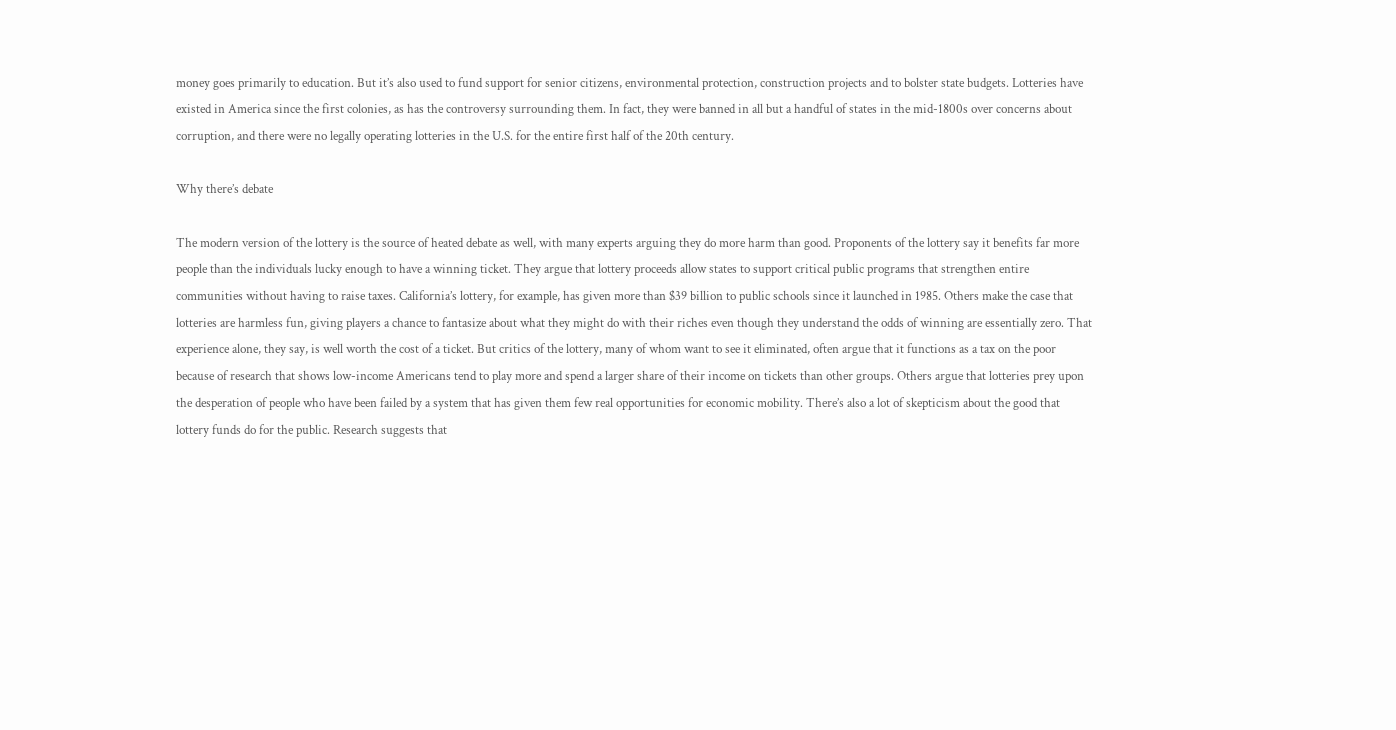money goes primarily to education. But it’s also used to fund support for senior citizens, environmental protection, construction projects and to bolster state budgets. Lotteries have existed in America since the first colonies, as has the controversy surrounding them. In fact, they were banned in all but a handful of states in the mid-1800s over concerns about corruption, and there were no legally operating lotteries in the U.S. for the entire first half of the 20th century.

Why there’s debate

The modern version of the lottery is the source of heated debate as well, with many experts arguing they do more harm than good. Proponents of the lottery say it benefits far more people than the individuals lucky enough to have a winning ticket. They argue that lottery proceeds allow states to support critical public programs that strengthen entire communities without having to raise taxes. California’s lottery, for example, has given more than $39 billion to public schools since it launched in 1985. Others make the case that lotteries are harmless fun, giving players a chance to fantasize about what they might do with their riches even though they understand the odds of winning are essentially zero. That experience alone, they say, is well worth the cost of a ticket. But critics of the lottery, many of whom want to see it eliminated, often argue that it functions as a tax on the poor because of research that shows low-income Americans tend to play more and spend a larger share of their income on tickets than other groups. Others argue that lotteries prey upon the desperation of people who have been failed by a system that has given them few real opportunities for economic mobility. There’s also a lot of skepticism about the good that lottery funds do for the public. Research suggests that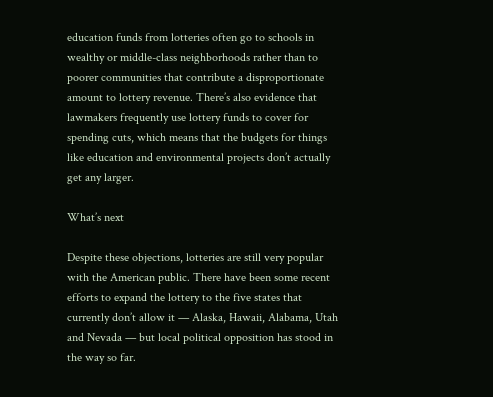education funds from lotteries often go to schools in wealthy or middle-class neighborhoods rather than to poorer communities that contribute a disproportionate amount to lottery revenue. There’s also evidence that lawmakers frequently use lottery funds to cover for spending cuts, which means that the budgets for things like education and environmental projects don’t actually get any larger.

What’s next

Despite these objections, lotteries are still very popular with the American public. There have been some recent efforts to expand the lottery to the five states that currently don’t allow it — Alaska, Hawaii, Alabama, Utah and Nevada — but local political opposition has stood in the way so far.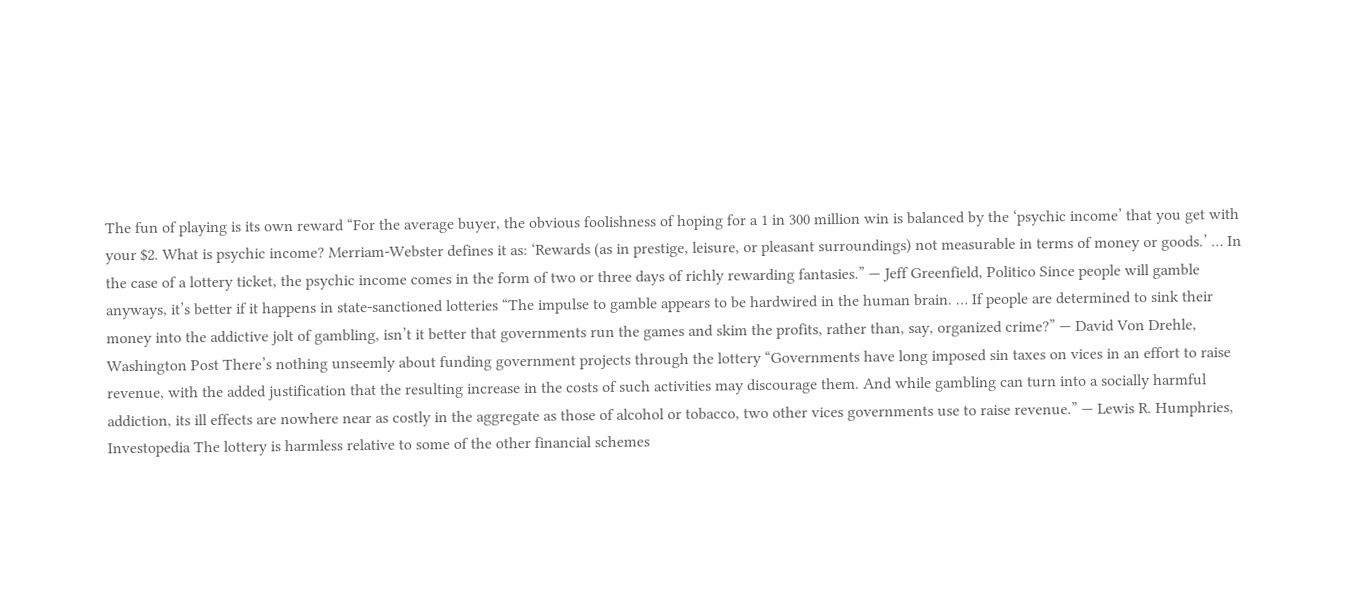The fun of playing is its own reward “For the average buyer, the obvious foolishness of hoping for a 1 in 300 million win is balanced by the ‘psychic income’ that you get with your $2. What is psychic income? Merriam-Webster defines it as: ‘Rewards (as in prestige, leisure, or pleasant surroundings) not measurable in terms of money or goods.’ … In the case of a lottery ticket, the psychic income comes in the form of two or three days of richly rewarding fantasies.” — Jeff Greenfield, Politico Since people will gamble anyways, it’s better if it happens in state-sanctioned lotteries “The impulse to gamble appears to be hardwired in the human brain. … If people are determined to sink their money into the addictive jolt of gambling, isn’t it better that governments run the games and skim the profits, rather than, say, organized crime?” — David Von Drehle, Washington Post There’s nothing unseemly about funding government projects through the lottery “Governments have long imposed sin taxes on vices in an effort to raise revenue, with the added justification that the resulting increase in the costs of such activities may discourage them. And while gambling can turn into a socially harmful addiction, its ill effects are nowhere near as costly in the aggregate as those of alcohol or tobacco, two other vices governments use to raise revenue.” — Lewis R. Humphries, Investopedia The lottery is harmless relative to some of the other financial schemes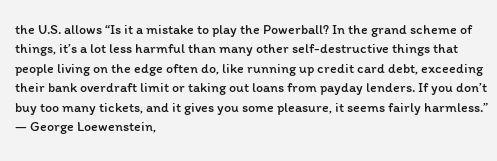the U.S. allows “Is it a mistake to play the Powerball? In the grand scheme of things, it’s a lot less harmful than many other self-destructive things that people living on the edge often do, like running up credit card debt, exceeding their bank overdraft limit or taking out loans from payday lenders. If you don’t buy too many tickets, and it gives you some pleasure, it seems fairly harmless.” — George Loewenstein,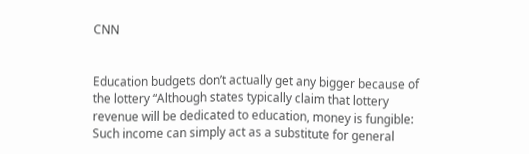CNN


Education budgets don’t actually get any bigger because of the lottery “Although states typically claim that lottery revenue will be dedicated to education, money is fungible: Such income can simply act as a substitute for general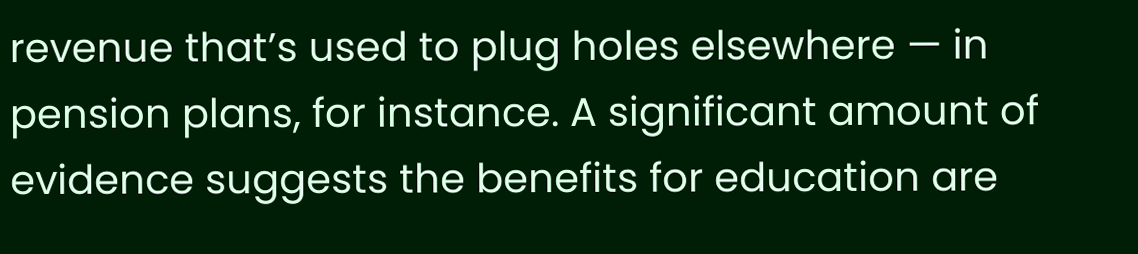revenue that’s used to plug holes elsewhere — in pension plans, for instance. A significant amount of evidence suggests the benefits for education are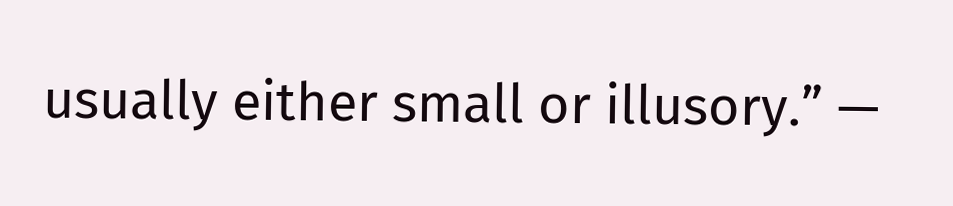usually either small or illusory.” —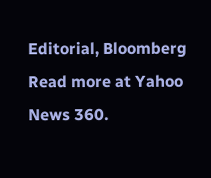Editorial, Bloomberg Read more at Yahoo News 360.